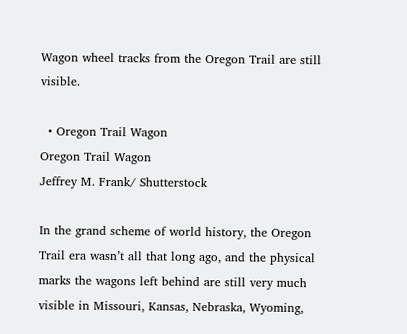Wagon wheel tracks from the Oregon Trail are still visible.

  • Oregon Trail Wagon
Oregon Trail Wagon
Jeffrey M. Frank/ Shutterstock

In the grand scheme of world history, the Oregon Trail era wasn’t all that long ago, and the physical marks the wagons left behind are still very much visible in Missouri, Kansas, Nebraska, Wyoming,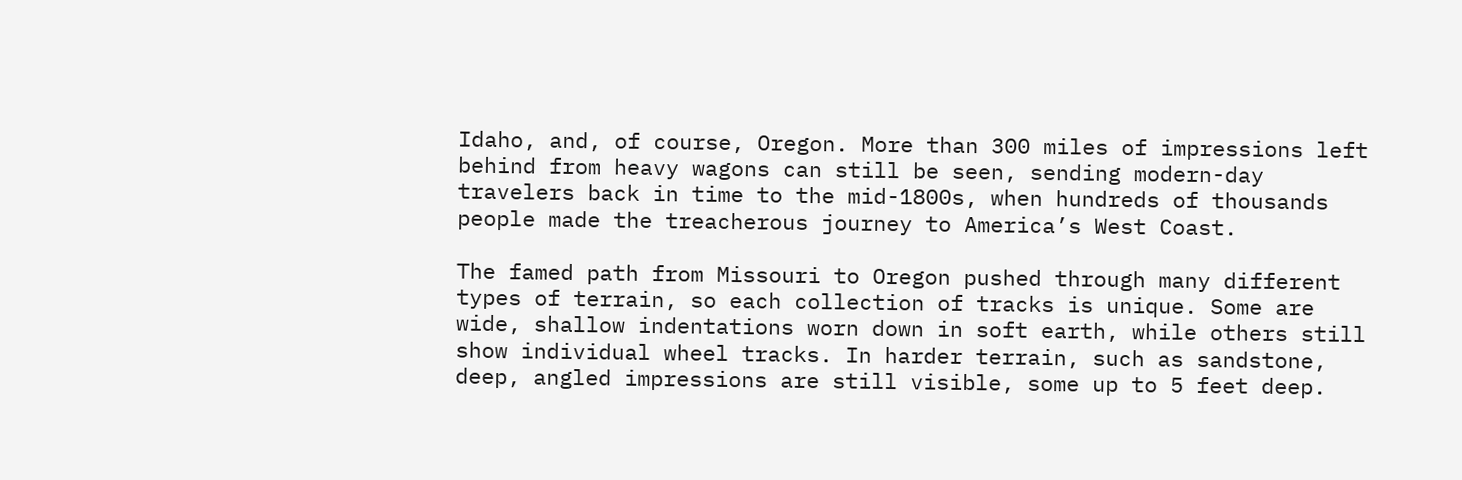Idaho, and, of course, Oregon. More than 300 miles of impressions left behind from heavy wagons can still be seen, sending modern-day travelers back in time to the mid-1800s, when hundreds of thousands people made the treacherous journey to America’s West Coast.

The famed path from Missouri to Oregon pushed through many different types of terrain, so each collection of tracks is unique. Some are wide, shallow indentations worn down in soft earth, while others still show individual wheel tracks. In harder terrain, such as sandstone, deep, angled impressions are still visible, some up to 5 feet deep.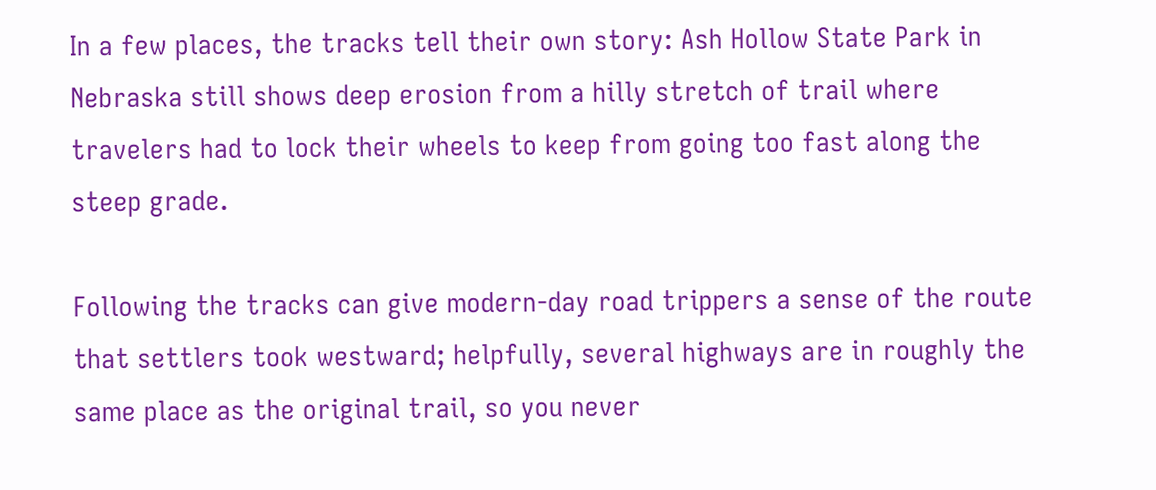In a few places, the tracks tell their own story: Ash Hollow State Park in Nebraska still shows deep erosion from a hilly stretch of trail where travelers had to lock their wheels to keep from going too fast along the steep grade.

Following the tracks can give modern-day road trippers a sense of the route that settlers took westward; helpfully, several highways are in roughly the same place as the original trail, so you never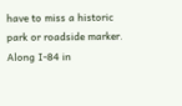have to miss a historic park or roadside marker. Along I-84 in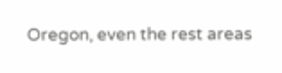Oregon, even the rest areas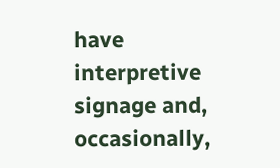have interpretive signage and, occasionally,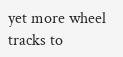yet more wheel tracks to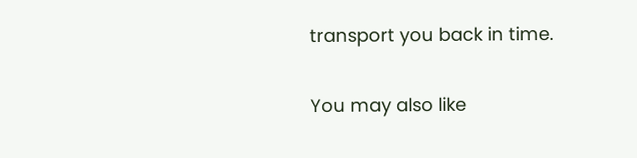transport you back in time.

You may also like